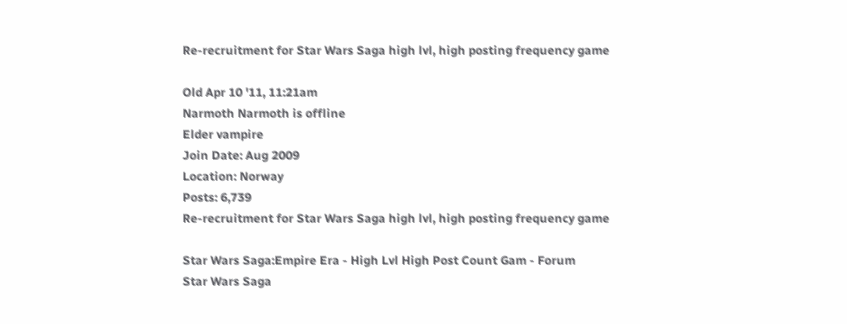Re-recruitment for Star Wars Saga high lvl, high posting frequency game

Old Apr 10 '11, 11:21am
Narmoth Narmoth is offline
Elder vampire
Join Date: Aug 2009
Location: Norway
Posts: 6,739
Re-recruitment for Star Wars Saga high lvl, high posting frequency game

Star Wars Saga:Empire Era - High Lvl High Post Count Gam - Forum
Star Wars Saga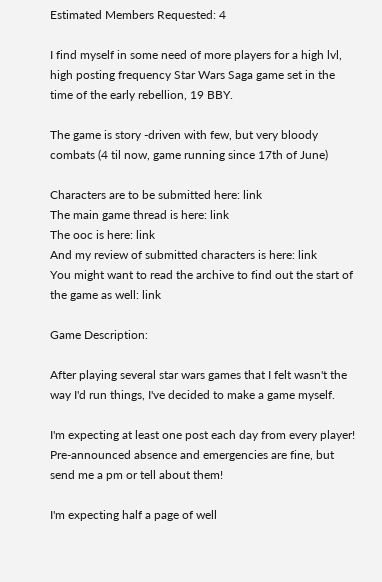Estimated Members Requested: 4

I find myself in some need of more players for a high lvl, high posting frequency Star Wars Saga game set in the time of the early rebellion, 19 BBY.

The game is story -driven with few, but very bloody combats (4 til now, game running since 17th of June)

Characters are to be submitted here: link
The main game thread is here: link
The ooc is here: link
And my review of submitted characters is here: link
You might want to read the archive to find out the start of the game as well: link

Game Description:

After playing several star wars games that I felt wasn't the way I'd run things, I've decided to make a game myself.

I'm expecting at least one post each day from every player!
Pre-announced absence and emergencies are fine, but send me a pm or tell about them!

I'm expecting half a page of well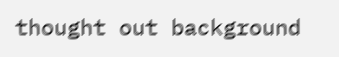thought out background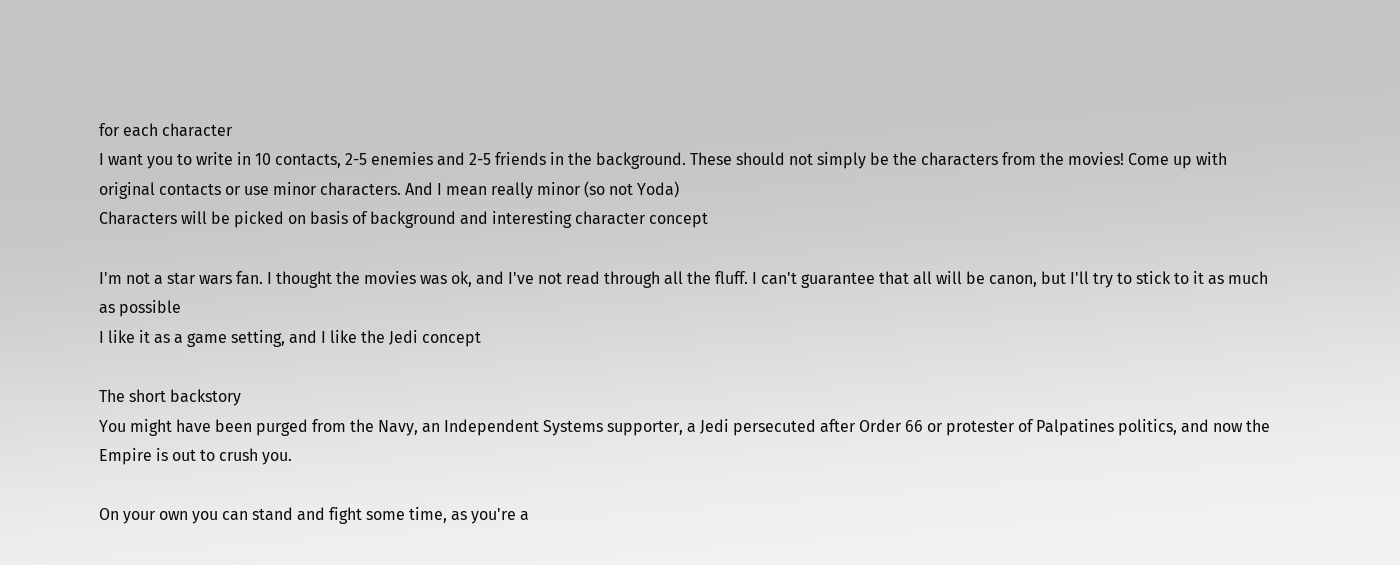for each character
I want you to write in 10 contacts, 2-5 enemies and 2-5 friends in the background. These should not simply be the characters from the movies! Come up with original contacts or use minor characters. And I mean really minor (so not Yoda)
Characters will be picked on basis of background and interesting character concept

I'm not a star wars fan. I thought the movies was ok, and I've not read through all the fluff. I can't guarantee that all will be canon, but I'll try to stick to it as much as possible
I like it as a game setting, and I like the Jedi concept

The short backstory
You might have been purged from the Navy, an Independent Systems supporter, a Jedi persecuted after Order 66 or protester of Palpatines politics, and now the Empire is out to crush you.

On your own you can stand and fight some time, as you're a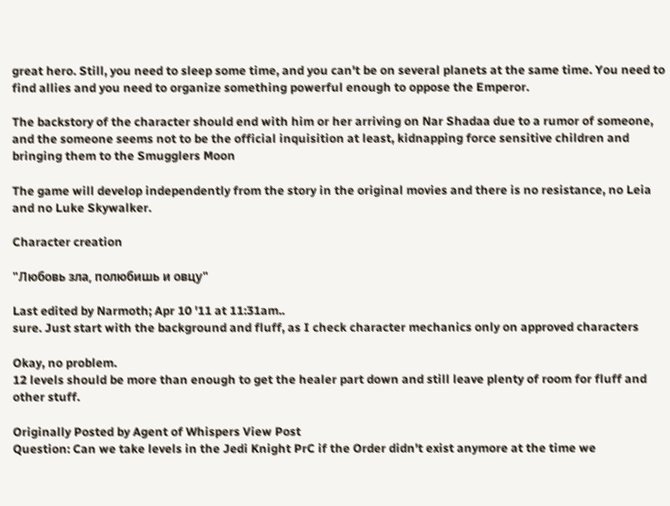great hero. Still, you need to sleep some time, and you can't be on several planets at the same time. You need to find allies and you need to organize something powerful enough to oppose the Emperor.

The backstory of the character should end with him or her arriving on Nar Shadaa due to a rumor of someone, and the someone seems not to be the official inquisition at least, kidnapping force sensitive children and bringing them to the Smugglers Moon

The game will develop independently from the story in the original movies and there is no resistance, no Leia and no Luke Skywalker.

Character creation

"Любовь зла, полюбишь и овцу"

Last edited by Narmoth; Apr 10 '11 at 11:31am..
sure. Just start with the background and fluff, as I check character mechanics only on approved characters

Okay, no problem.
12 levels should be more than enough to get the healer part down and still leave plenty of room for fluff and other stuff.

Originally Posted by Agent of Whispers View Post
Question: Can we take levels in the Jedi Knight PrC if the Order didn't exist anymore at the time we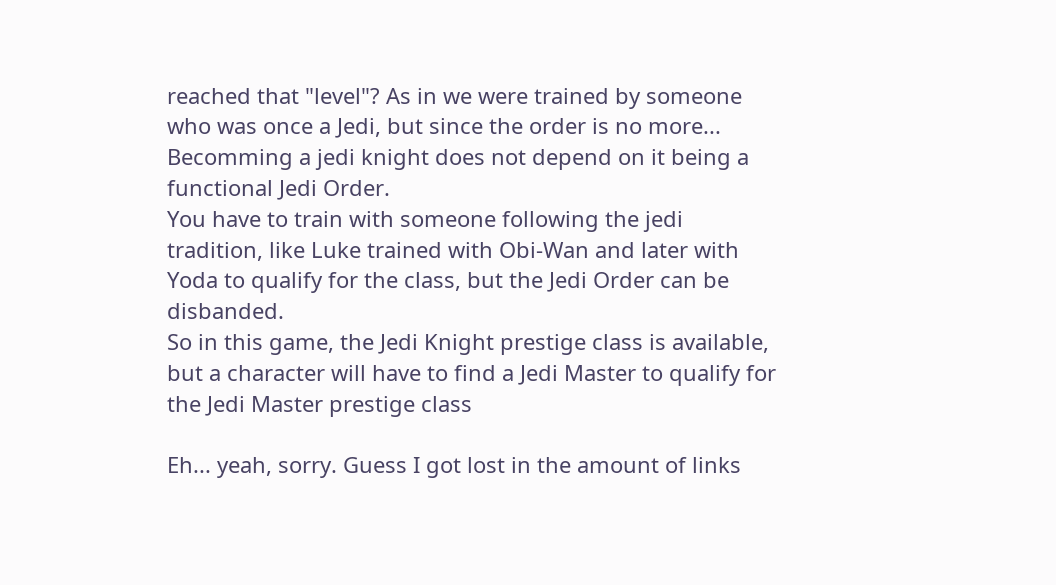reached that "level"? As in we were trained by someone who was once a Jedi, but since the order is no more...
Becomming a jedi knight does not depend on it being a functional Jedi Order.
You have to train with someone following the jedi tradition, like Luke trained with Obi-Wan and later with Yoda to qualify for the class, but the Jedi Order can be disbanded.
So in this game, the Jedi Knight prestige class is available, but a character will have to find a Jedi Master to qualify for the Jedi Master prestige class

Eh... yeah, sorry. Guess I got lost in the amount of links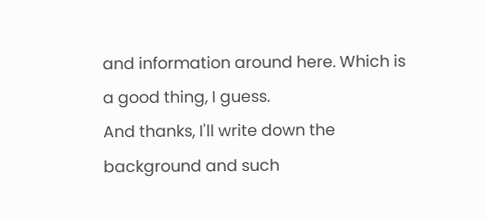and information around here. Which is a good thing, I guess.
And thanks, I'll write down the background and such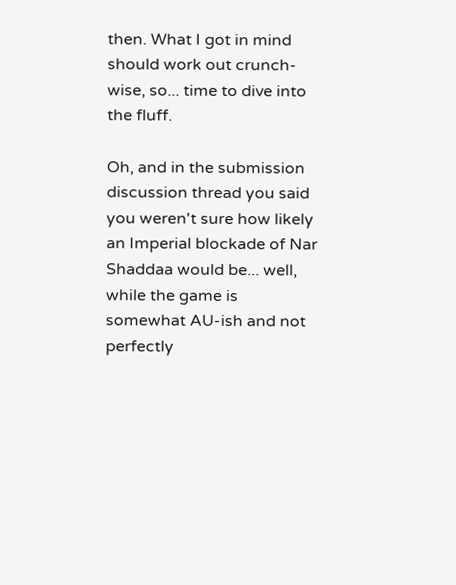then. What I got in mind should work out crunch-wise, so... time to dive into the fluff.

Oh, and in the submission discussion thread you said you weren't sure how likely an Imperial blockade of Nar Shaddaa would be... well, while the game is somewhat AU-ish and not perfectly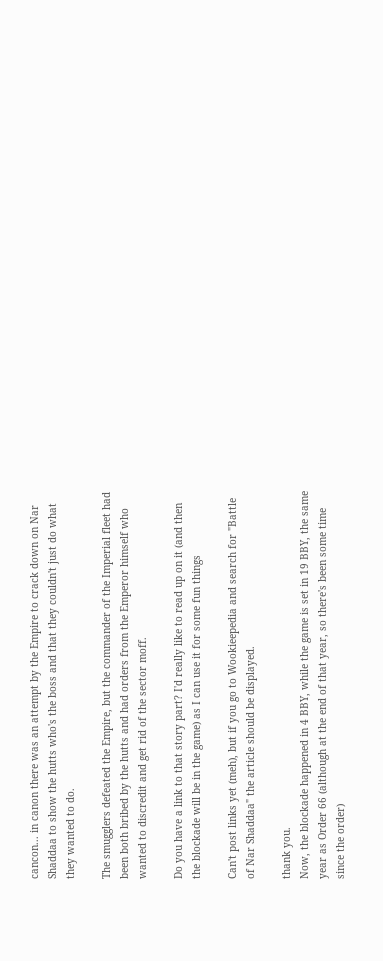cancon... in canon there was an attempt by the Empire to crack down on Nar Shaddaa to show the hutts who's the boss and that they couldn't just do what they wanted to do.

The smugglers defeated the Empire, but the commander of the Imperial fleet had been both bribed by the hutts and had orders from the Emperor himself who wanted to discredit and get rid of the sector moff.

Do you have a link to that story part? I'd really like to read up on it (and then the blockade will be in the game) as I can use it for some fun things

Can't post links yet (meh), but if you go to Wookieepedia and search for "Battle of Nar Shaddaa" the article should be displayed.

thank you.
Now, the blockade happened in 4 BBY, while the game is set in 19 BBY, the same year as Order 66 (although at the end of that year, so there's been some time since the order)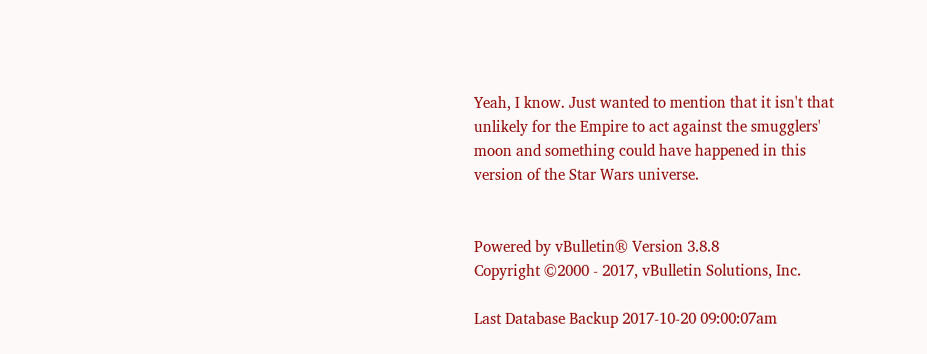Yeah, I know. Just wanted to mention that it isn't that unlikely for the Empire to act against the smugglers' moon and something could have happened in this version of the Star Wars universe.


Powered by vBulletin® Version 3.8.8
Copyright ©2000 - 2017, vBulletin Solutions, Inc.

Last Database Backup 2017-10-20 09:00:07am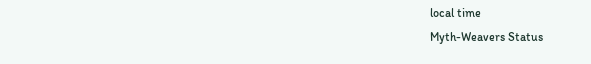local time
Myth-Weavers Status